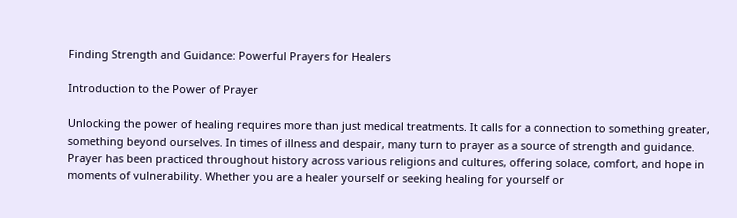Finding Strength and Guidance: Powerful Prayers for Healers

Introduction to the Power of Prayer

Unlocking the power of healing requires more than just medical treatments. It calls for a connection to something greater, something beyond ourselves. In times of illness and despair, many turn to prayer as a source of strength and guidance. Prayer has been practiced throughout history across various religions and cultures, offering solace, comfort, and hope in moments of vulnerability. Whether you are a healer yourself or seeking healing for yourself or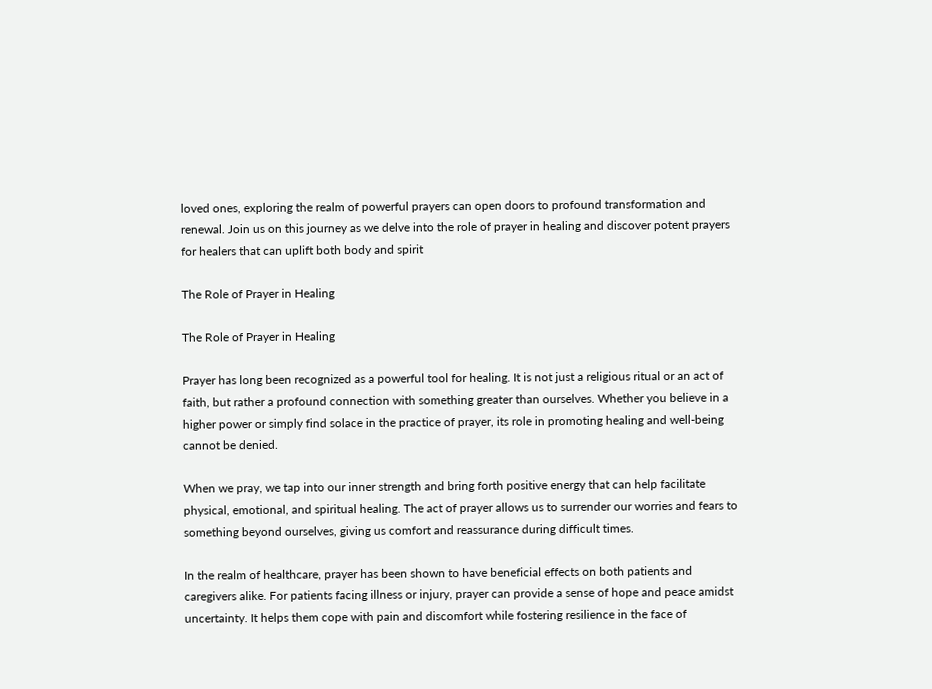loved ones, exploring the realm of powerful prayers can open doors to profound transformation and renewal. Join us on this journey as we delve into the role of prayer in healing and discover potent prayers for healers that can uplift both body and spirit

The Role of Prayer in Healing

The Role of Prayer in Healing

Prayer has long been recognized as a powerful tool for healing. It is not just a religious ritual or an act of faith, but rather a profound connection with something greater than ourselves. Whether you believe in a higher power or simply find solace in the practice of prayer, its role in promoting healing and well-being cannot be denied.

When we pray, we tap into our inner strength and bring forth positive energy that can help facilitate physical, emotional, and spiritual healing. The act of prayer allows us to surrender our worries and fears to something beyond ourselves, giving us comfort and reassurance during difficult times.

In the realm of healthcare, prayer has been shown to have beneficial effects on both patients and caregivers alike. For patients facing illness or injury, prayer can provide a sense of hope and peace amidst uncertainty. It helps them cope with pain and discomfort while fostering resilience in the face of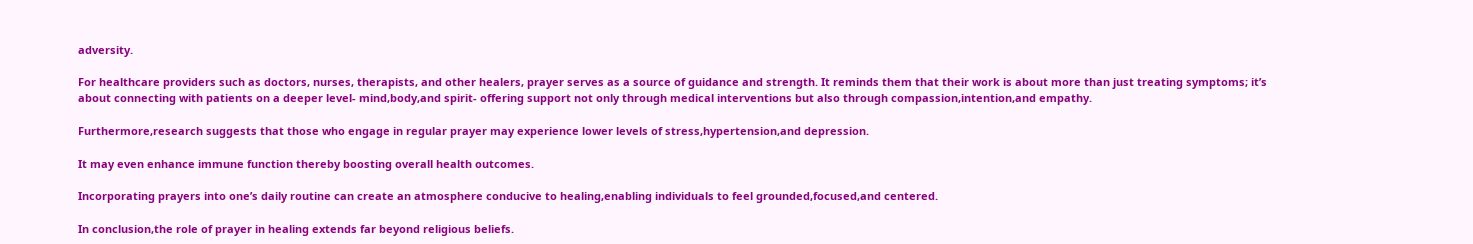adversity.

For healthcare providers such as doctors, nurses, therapists, and other healers, prayer serves as a source of guidance and strength. It reminds them that their work is about more than just treating symptoms; it’s about connecting with patients on a deeper level- mind,body,and spirit- offering support not only through medical interventions but also through compassion,intention,and empathy.

Furthermore,research suggests that those who engage in regular prayer may experience lower levels of stress,hypertension,and depression.

It may even enhance immune function thereby boosting overall health outcomes.

Incorporating prayers into one’s daily routine can create an atmosphere conducive to healing,enabling individuals to feel grounded,focused,and centered.

In conclusion,the role of prayer in healing extends far beyond religious beliefs.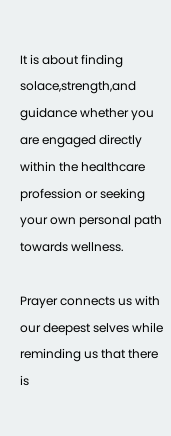It is about finding solace,strength,and guidance whether you are engaged directly within the healthcare profession or seeking your own personal path towards wellness.

Prayer connects us with our deepest selves while reminding us that there is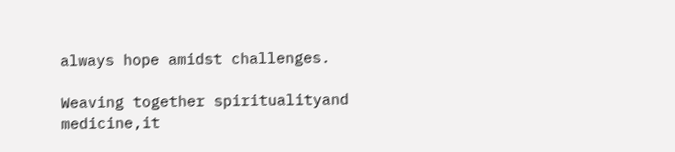always hope amidst challenges.

Weaving together spiritualityand medicine,it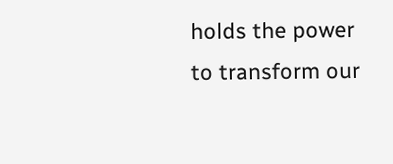holds the power to transform our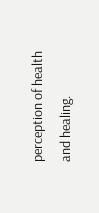perception of health and healing.